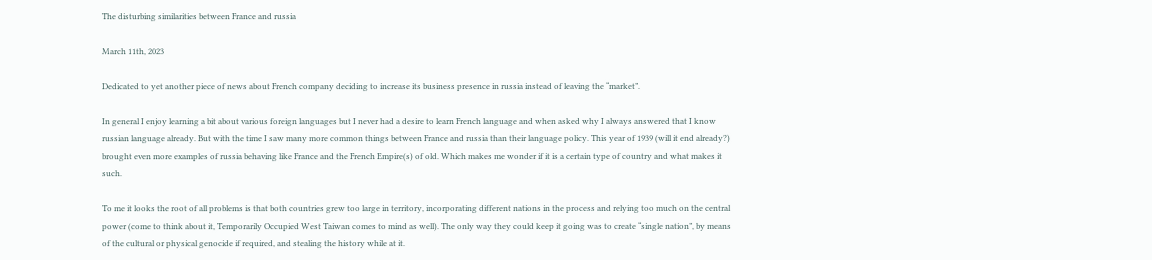The disturbing similarities between France and russia

March 11th, 2023

Dedicated to yet another piece of news about French company deciding to increase its business presence in russia instead of leaving the “market”.

In general I enjoy learning a bit about various foreign languages but I never had a desire to learn French language and when asked why I always answered that I know russian language already. But with the time I saw many more common things between France and russia than their language policy. This year of 1939 (will it end already?) brought even more examples of russia behaving like France and the French Empire(s) of old. Which makes me wonder if it is a certain type of country and what makes it such.

To me it looks the root of all problems is that both countries grew too large in territory, incorporating different nations in the process and relying too much on the central power (come to think about it, Temporarily Occupied West Taiwan comes to mind as well). The only way they could keep it going was to create “single nation”, by means of the cultural or physical genocide if required, and stealing the history while at it.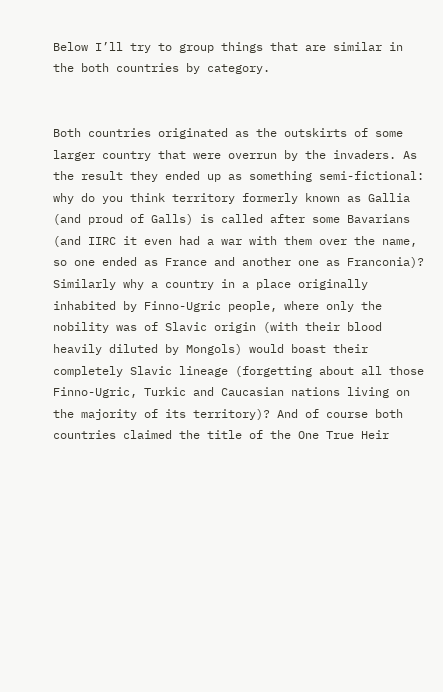Below I’ll try to group things that are similar in the both countries by category.


Both countries originated as the outskirts of some larger country that were overrun by the invaders. As the result they ended up as something semi-fictional: why do you think territory formerly known as Gallia (and proud of Galls) is called after some Bavarians (and IIRC it even had a war with them over the name, so one ended as France and another one as Franconia)? Similarly why a country in a place originally inhabited by Finno-Ugric people, where only the nobility was of Slavic origin (with their blood heavily diluted by Mongols) would boast their completely Slavic lineage (forgetting about all those Finno-Ugric, Turkic and Caucasian nations living on the majority of its territory)? And of course both countries claimed the title of the One True Heir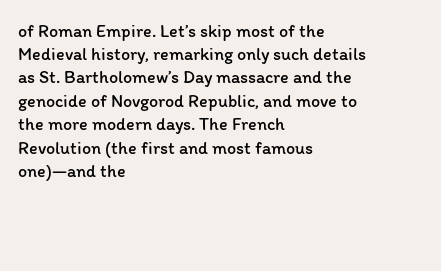of Roman Empire. Let’s skip most of the Medieval history, remarking only such details as St. Bartholomew’s Day massacre and the genocide of Novgorod Republic, and move to the more modern days. The French Revolution (the first and most famous one)—and the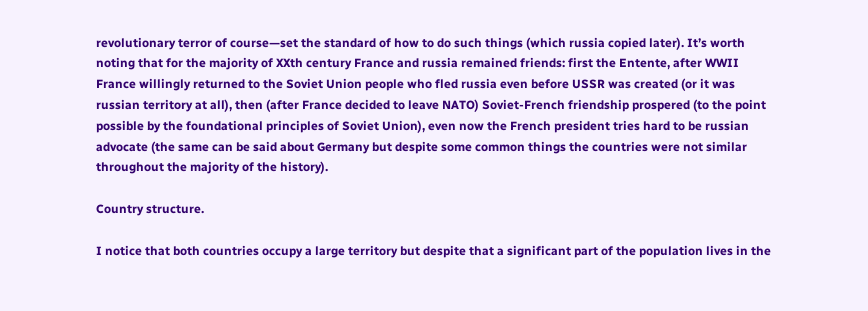revolutionary terror of course—set the standard of how to do such things (which russia copied later). It’s worth noting that for the majority of XXth century France and russia remained friends: first the Entente, after WWII France willingly returned to the Soviet Union people who fled russia even before USSR was created (or it was russian territory at all), then (after France decided to leave NATO) Soviet-French friendship prospered (to the point possible by the foundational principles of Soviet Union), even now the French president tries hard to be russian advocate (the same can be said about Germany but despite some common things the countries were not similar throughout the majority of the history).

Country structure.

I notice that both countries occupy a large territory but despite that a significant part of the population lives in the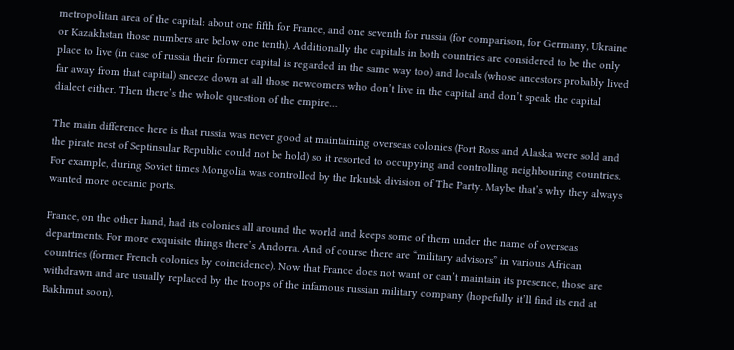metropolitan area of the capital: about one fifth for France, and one seventh for russia (for comparison, for Germany, Ukraine or Kazakhstan those numbers are below one tenth). Additionally the capitals in both countries are considered to be the only place to live (in case of russia their former capital is regarded in the same way too) and locals (whose ancestors probably lived far away from that capital) sneeze down at all those newcomers who don’t live in the capital and don’t speak the capital dialect either. Then there’s the whole question of the empire…

The main difference here is that russia was never good at maintaining overseas colonies (Fort Ross and Alaska were sold and the pirate nest of Septinsular Republic could not be hold) so it resorted to occupying and controlling neighbouring countries. For example, during Soviet times Mongolia was controlled by the Irkutsk division of The Party. Maybe that’s why they always wanted more oceanic ports.

France, on the other hand, had its colonies all around the world and keeps some of them under the name of overseas departments. For more exquisite things there’s Andorra. And of course there are “military advisors” in various African countries (former French colonies by coincidence). Now that France does not want or can’t maintain its presence, those are withdrawn and are usually replaced by the troops of the infamous russian military company (hopefully it’ll find its end at Bakhmut soon).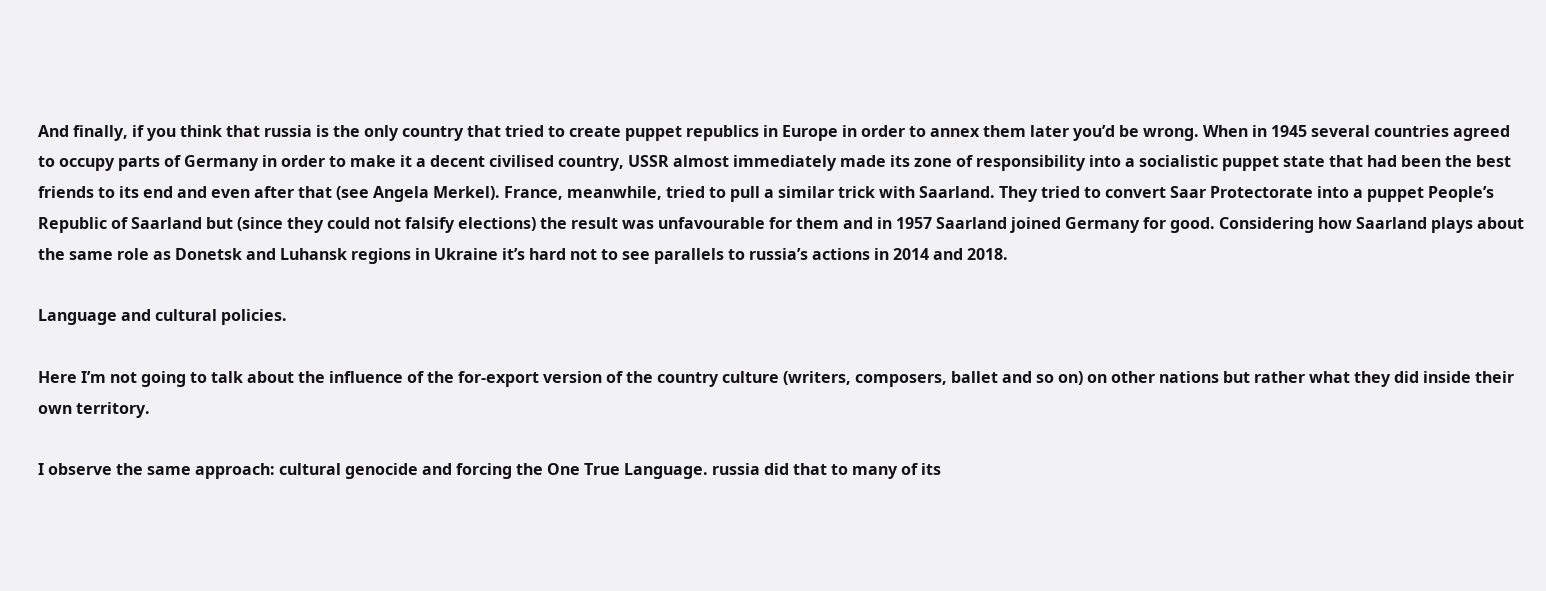And finally, if you think that russia is the only country that tried to create puppet republics in Europe in order to annex them later you’d be wrong. When in 1945 several countries agreed to occupy parts of Germany in order to make it a decent civilised country, USSR almost immediately made its zone of responsibility into a socialistic puppet state that had been the best friends to its end and even after that (see Angela Merkel). France, meanwhile, tried to pull a similar trick with Saarland. They tried to convert Saar Protectorate into a puppet People’s Republic of Saarland but (since they could not falsify elections) the result was unfavourable for them and in 1957 Saarland joined Germany for good. Considering how Saarland plays about the same role as Donetsk and Luhansk regions in Ukraine it’s hard not to see parallels to russia’s actions in 2014 and 2018.

Language and cultural policies.

Here I’m not going to talk about the influence of the for-export version of the country culture (writers, composers, ballet and so on) on other nations but rather what they did inside their own territory.

I observe the same approach: cultural genocide and forcing the One True Language. russia did that to many of its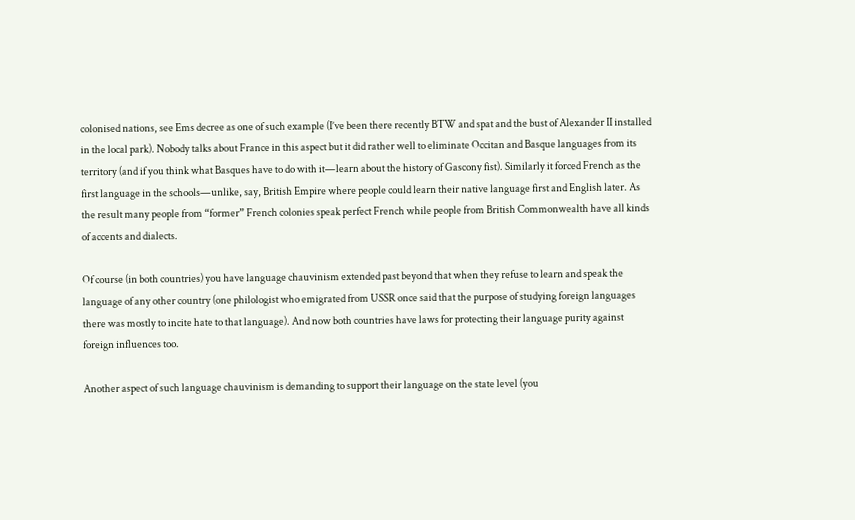colonised nations, see Ems decree as one of such example (I’ve been there recently BTW and spat and the bust of Alexander II installed in the local park). Nobody talks about France in this aspect but it did rather well to eliminate Occitan and Basque languages from its territory (and if you think what Basques have to do with it—learn about the history of Gascony fist). Similarly it forced French as the first language in the schools—unlike, say, British Empire where people could learn their native language first and English later. As the result many people from “former” French colonies speak perfect French while people from British Commonwealth have all kinds of accents and dialects.

Of course (in both countries) you have language chauvinism extended past beyond that when they refuse to learn and speak the language of any other country (one philologist who emigrated from USSR once said that the purpose of studying foreign languages there was mostly to incite hate to that language). And now both countries have laws for protecting their language purity against foreign influences too.

Another aspect of such language chauvinism is demanding to support their language on the state level (you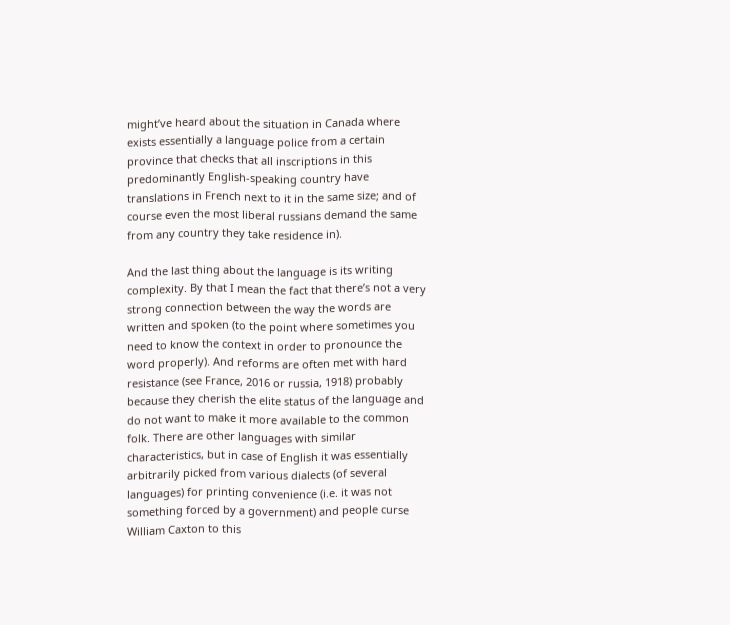might’ve heard about the situation in Canada where exists essentially a language police from a certain province that checks that all inscriptions in this predominantly English-speaking country have translations in French next to it in the same size; and of course even the most liberal russians demand the same from any country they take residence in).

And the last thing about the language is its writing complexity. By that I mean the fact that there’s not a very strong connection between the way the words are written and spoken (to the point where sometimes you need to know the context in order to pronounce the word properly). And reforms are often met with hard resistance (see France, 2016 or russia, 1918) probably because they cherish the elite status of the language and do not want to make it more available to the common folk. There are other languages with similar characteristics, but in case of English it was essentially arbitrarily picked from various dialects (of several languages) for printing convenience (i.e. it was not something forced by a government) and people curse William Caxton to this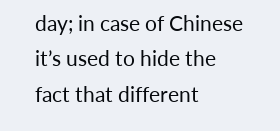day; in case of Chinese it’s used to hide the fact that different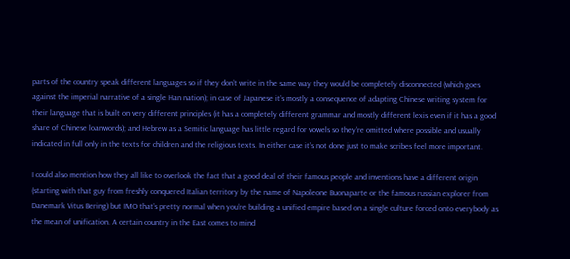parts of the country speak different languages so if they don’t write in the same way they would be completely disconnected (which goes against the imperial narrative of a single Han nation); in case of Japanese it’s mostly a consequence of adapting Chinese writing system for their language that is built on very different principles (it has a completely different grammar and mostly different lexis even if it has a good share of Chinese loanwords); and Hebrew as a Semitic language has little regard for vowels so they’re omitted where possible and usually indicated in full only in the texts for children and the religious texts. In either case it’s not done just to make scribes feel more important.

I could also mention how they all like to overlook the fact that a good deal of their famous people and inventions have a different origin (starting with that guy from freshly conquered Italian territory by the name of Napoleone Buonaparte or the famous russian explorer from Danemark Vitus Bering) but IMO that’s pretty normal when you’re building a unified empire based on a single culture forced onto everybody as the mean of unification. A certain country in the East comes to mind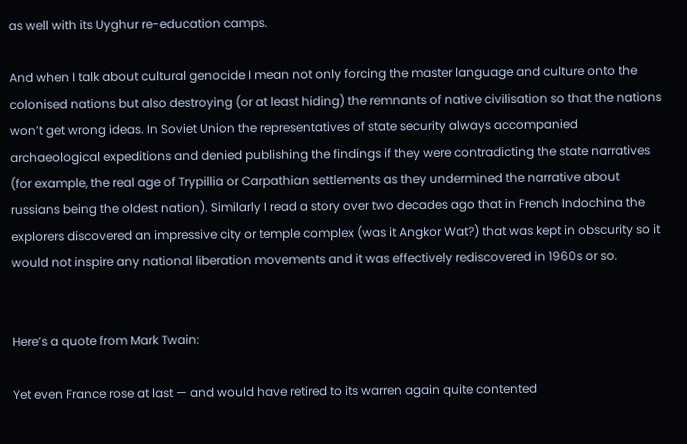as well with its Uyghur re-education camps.

And when I talk about cultural genocide I mean not only forcing the master language and culture onto the colonised nations but also destroying (or at least hiding) the remnants of native civilisation so that the nations won’t get wrong ideas. In Soviet Union the representatives of state security always accompanied archaeological expeditions and denied publishing the findings if they were contradicting the state narratives (for example, the real age of Trypillia or Carpathian settlements as they undermined the narrative about russians being the oldest nation). Similarly I read a story over two decades ago that in French Indochina the explorers discovered an impressive city or temple complex (was it Angkor Wat?) that was kept in obscurity so it would not inspire any national liberation movements and it was effectively rediscovered in 1960s or so.


Here’s a quote from Mark Twain:

Yet even France rose at last — and would have retired to its warren again quite contented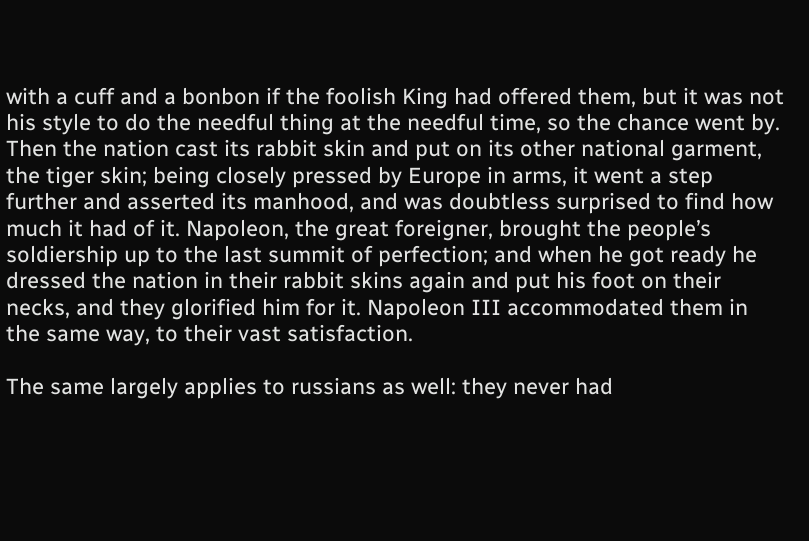with a cuff and a bonbon if the foolish King had offered them, but it was not his style to do the needful thing at the needful time, so the chance went by. Then the nation cast its rabbit skin and put on its other national garment, the tiger skin; being closely pressed by Europe in arms, it went a step further and asserted its manhood, and was doubtless surprised to find how much it had of it. Napoleon, the great foreigner, brought the people’s soldiership up to the last summit of perfection; and when he got ready he dressed the nation in their rabbit skins again and put his foot on their necks, and they glorified him for it. Napoleon III accommodated them in the same way, to their vast satisfaction.

The same largely applies to russians as well: they never had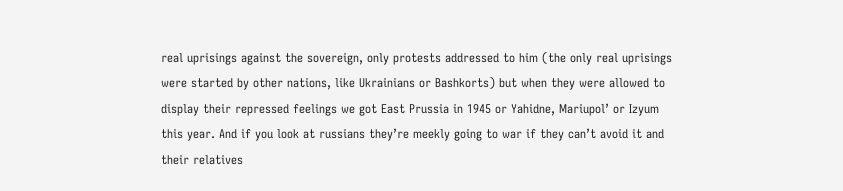real uprisings against the sovereign, only protests addressed to him (the only real uprisings were started by other nations, like Ukrainians or Bashkorts) but when they were allowed to display their repressed feelings we got East Prussia in 1945 or Yahidne, Mariupol’ or Izyum this year. And if you look at russians they’re meekly going to war if they can’t avoid it and their relatives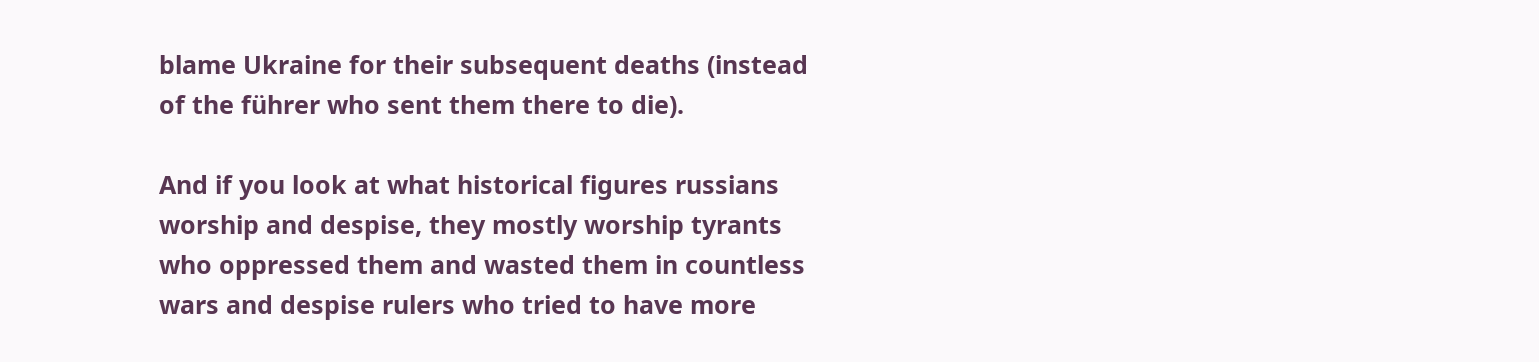blame Ukraine for their subsequent deaths (instead of the führer who sent them there to die).

And if you look at what historical figures russians worship and despise, they mostly worship tyrants who oppressed them and wasted them in countless wars and despise rulers who tried to have more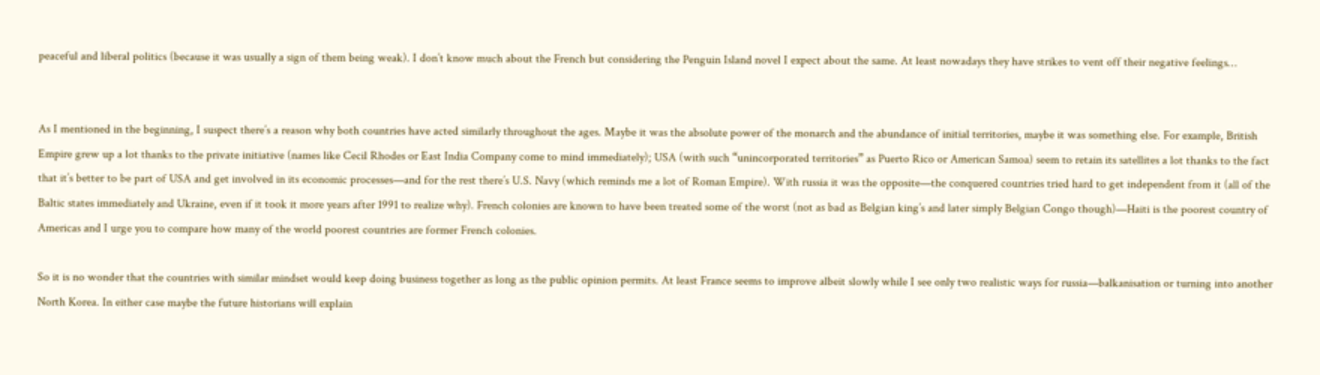peaceful and liberal politics (because it was usually a sign of them being weak). I don’t know much about the French but considering the Penguin Island novel I expect about the same. At least nowadays they have strikes to vent off their negative feelings…


As I mentioned in the beginning, I suspect there’s a reason why both countries have acted similarly throughout the ages. Maybe it was the absolute power of the monarch and the abundance of initial territories, maybe it was something else. For example, British Empire grew up a lot thanks to the private initiative (names like Cecil Rhodes or East India Company come to mind immediately); USA (with such “unincorporated territories” as Puerto Rico or American Samoa) seem to retain its satellites a lot thanks to the fact that it’s better to be part of USA and get involved in its economic processes—and for the rest there’s U.S. Navy (which reminds me a lot of Roman Empire). With russia it was the opposite—the conquered countries tried hard to get independent from it (all of the Baltic states immediately and Ukraine, even if it took it more years after 1991 to realize why). French colonies are known to have been treated some of the worst (not as bad as Belgian king’s and later simply Belgian Congo though)—Haiti is the poorest country of Americas and I urge you to compare how many of the world poorest countries are former French colonies.

So it is no wonder that the countries with similar mindset would keep doing business together as long as the public opinion permits. At least France seems to improve albeit slowly while I see only two realistic ways for russia—balkanisation or turning into another North Korea. In either case maybe the future historians will explain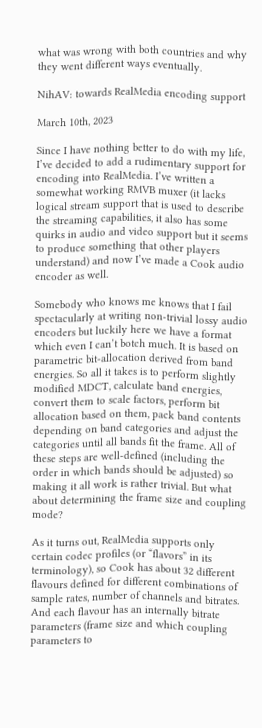what was wrong with both countries and why they went different ways eventually.

NihAV: towards RealMedia encoding support

March 10th, 2023

Since I have nothing better to do with my life, I’ve decided to add a rudimentary support for encoding into RealMedia. I’ve written a somewhat working RMVB muxer (it lacks logical stream support that is used to describe the streaming capabilities, it also has some quirks in audio and video support but it seems to produce something that other players understand) and now I’ve made a Cook audio encoder as well.

Somebody who knows me knows that I fail spectacularly at writing non-trivial lossy audio encoders but luckily here we have a format which even I can’t botch much. It is based on parametric bit-allocation derived from band energies. So all it takes is to perform slightly modified MDCT, calculate band energies, convert them to scale factors, perform bit allocation based on them, pack band contents depending on band categories and adjust the categories until all bands fit the frame. All of these steps are well-defined (including the order in which bands should be adjusted) so making it all work is rather trivial. But what about determining the frame size and coupling mode?

As it turns out, RealMedia supports only certain codec profiles (or “flavors” in its terminology), so Cook has about 32 different flavours defined for different combinations of sample rates, number of channels and bitrates. And each flavour has an internally bitrate parameters (frame size and which coupling parameters to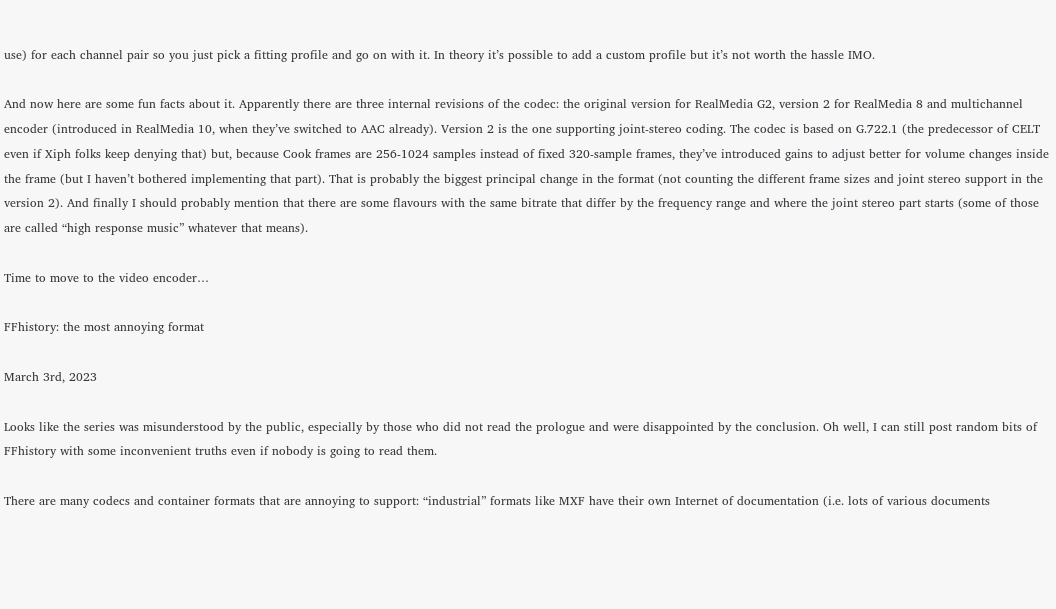use) for each channel pair so you just pick a fitting profile and go on with it. In theory it’s possible to add a custom profile but it’s not worth the hassle IMO.

And now here are some fun facts about it. Apparently there are three internal revisions of the codec: the original version for RealMedia G2, version 2 for RealMedia 8 and multichannel encoder (introduced in RealMedia 10, when they’ve switched to AAC already). Version 2 is the one supporting joint-stereo coding. The codec is based on G.722.1 (the predecessor of CELT even if Xiph folks keep denying that) but, because Cook frames are 256-1024 samples instead of fixed 320-sample frames, they’ve introduced gains to adjust better for volume changes inside the frame (but I haven’t bothered implementing that part). That is probably the biggest principal change in the format (not counting the different frame sizes and joint stereo support in the version 2). And finally I should probably mention that there are some flavours with the same bitrate that differ by the frequency range and where the joint stereo part starts (some of those are called “high response music” whatever that means).

Time to move to the video encoder…

FFhistory: the most annoying format

March 3rd, 2023

Looks like the series was misunderstood by the public, especially by those who did not read the prologue and were disappointed by the conclusion. Oh well, I can still post random bits of FFhistory with some inconvenient truths even if nobody is going to read them.

There are many codecs and container formats that are annoying to support: “industrial” formats like MXF have their own Internet of documentation (i.e. lots of various documents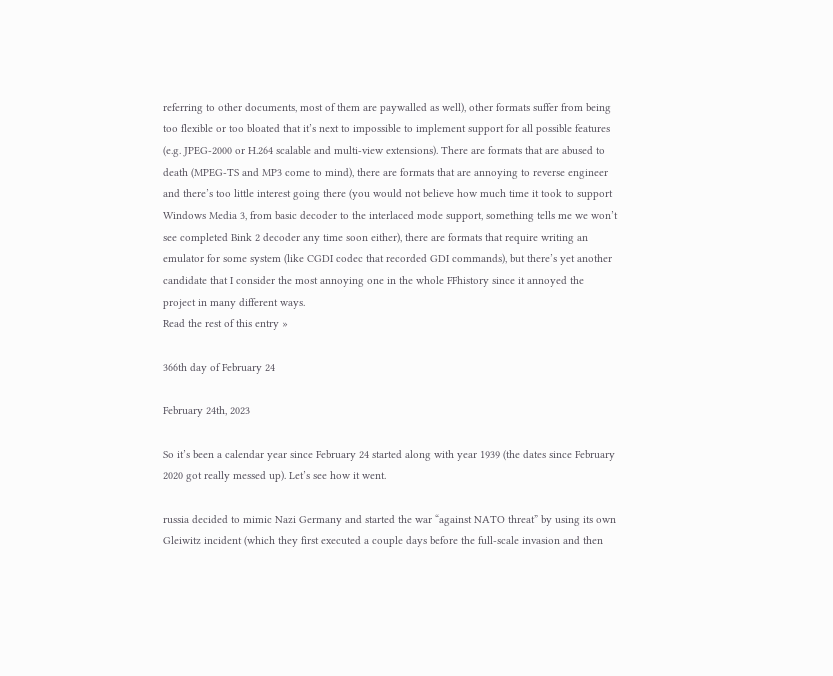referring to other documents, most of them are paywalled as well), other formats suffer from being too flexible or too bloated that it’s next to impossible to implement support for all possible features (e.g. JPEG-2000 or H.264 scalable and multi-view extensions). There are formats that are abused to death (MPEG-TS and MP3 come to mind), there are formats that are annoying to reverse engineer and there’s too little interest going there (you would not believe how much time it took to support Windows Media 3, from basic decoder to the interlaced mode support, something tells me we won’t see completed Bink 2 decoder any time soon either), there are formats that require writing an emulator for some system (like CGDI codec that recorded GDI commands), but there’s yet another candidate that I consider the most annoying one in the whole FFhistory since it annoyed the project in many different ways.
Read the rest of this entry »

366th day of February 24

February 24th, 2023

So it’s been a calendar year since February 24 started along with year 1939 (the dates since February 2020 got really messed up). Let’s see how it went.

russia decided to mimic Nazi Germany and started the war “against NATO threat” by using its own Gleiwitz incident (which they first executed a couple days before the full-scale invasion and then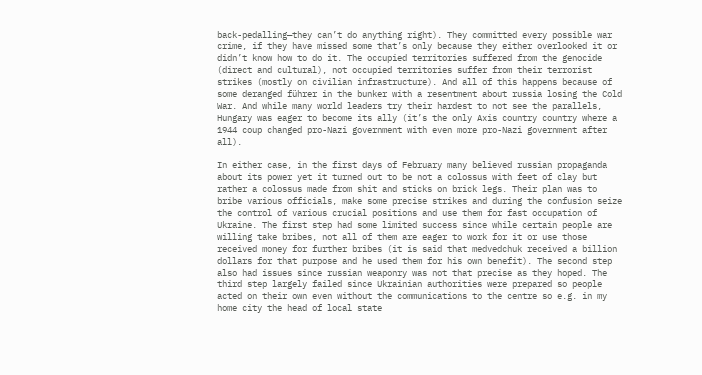back-pedalling—they can’t do anything right). They committed every possible war crime, if they have missed some that’s only because they either overlooked it or didn’t know how to do it. The occupied territories suffered from the genocide (direct and cultural), not occupied territories suffer from their terrorist strikes (mostly on civilian infrastructure). And all of this happens because of some deranged führer in the bunker with a resentment about russia losing the Cold War. And while many world leaders try their hardest to not see the parallels, Hungary was eager to become its ally (it’s the only Axis country country where a 1944 coup changed pro-Nazi government with even more pro-Nazi government after all).

In either case, in the first days of February many believed russian propaganda about its power yet it turned out to be not a colossus with feet of clay but rather a colossus made from shit and sticks on brick legs. Their plan was to bribe various officials, make some precise strikes and during the confusion seize the control of various crucial positions and use them for fast occupation of Ukraine. The first step had some limited success since while certain people are willing take bribes, not all of them are eager to work for it or use those received money for further bribes (it is said that medvedchuk received a billion dollars for that purpose and he used them for his own benefit). The second step also had issues since russian weaponry was not that precise as they hoped. The third step largely failed since Ukrainian authorities were prepared so people acted on their own even without the communications to the centre so e.g. in my home city the head of local state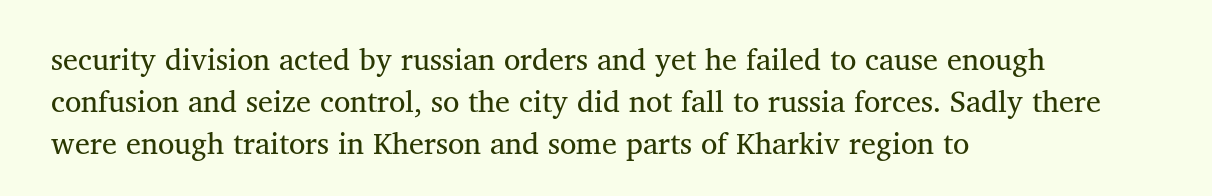security division acted by russian orders and yet he failed to cause enough confusion and seize control, so the city did not fall to russia forces. Sadly there were enough traitors in Kherson and some parts of Kharkiv region to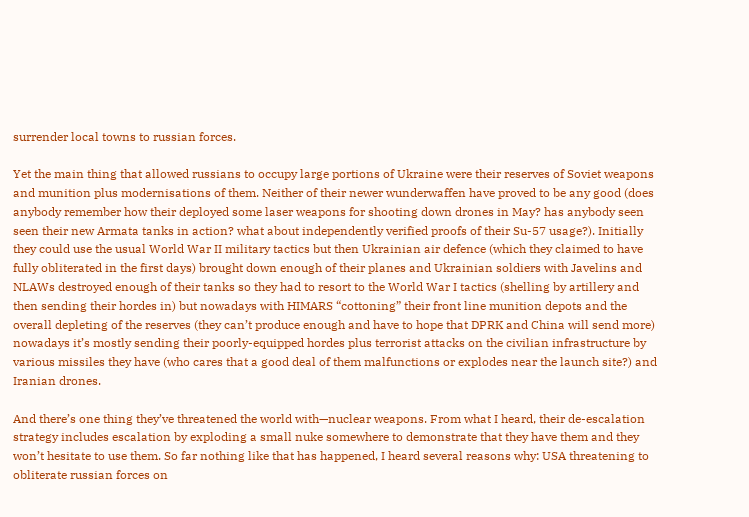surrender local towns to russian forces.

Yet the main thing that allowed russians to occupy large portions of Ukraine were their reserves of Soviet weapons and munition plus modernisations of them. Neither of their newer wunderwaffen have proved to be any good (does anybody remember how their deployed some laser weapons for shooting down drones in May? has anybody seen seen their new Armata tanks in action? what about independently verified proofs of their Su-57 usage?). Initially they could use the usual World War II military tactics but then Ukrainian air defence (which they claimed to have fully obliterated in the first days) brought down enough of their planes and Ukrainian soldiers with Javelins and NLAWs destroyed enough of their tanks so they had to resort to the World War I tactics (shelling by artillery and then sending their hordes in) but nowadays with HIMARS “cottoning” their front line munition depots and the overall depleting of the reserves (they can’t produce enough and have to hope that DPRK and China will send more) nowadays it’s mostly sending their poorly-equipped hordes plus terrorist attacks on the civilian infrastructure by various missiles they have (who cares that a good deal of them malfunctions or explodes near the launch site?) and Iranian drones.

And there’s one thing they’ve threatened the world with—nuclear weapons. From what I heard, their de-escalation strategy includes escalation by exploding a small nuke somewhere to demonstrate that they have them and they won’t hesitate to use them. So far nothing like that has happened, I heard several reasons why: USA threatening to obliterate russian forces on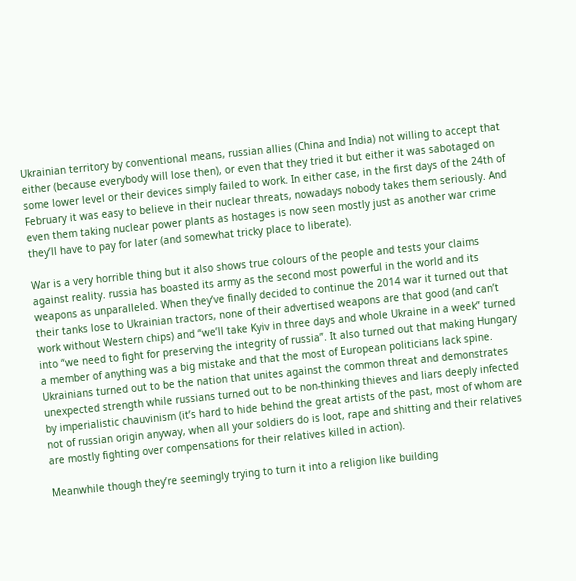Ukrainian territory by conventional means, russian allies (China and India) not willing to accept that either (because everybody will lose then), or even that they tried it but either it was sabotaged on some lower level or their devices simply failed to work. In either case, in the first days of the 24th of February it was easy to believe in their nuclear threats, nowadays nobody takes them seriously. And even them taking nuclear power plants as hostages is now seen mostly just as another war crime they’ll have to pay for later (and somewhat tricky place to liberate).

War is a very horrible thing but it also shows true colours of the people and tests your claims against reality. russia has boasted its army as the second most powerful in the world and its weapons as unparalleled. When they’ve finally decided to continue the 2014 war it turned out that their tanks lose to Ukrainian tractors, none of their advertised weapons are that good (and can’t work without Western chips) and “we’ll take Kyiv in three days and whole Ukraine in a week” turned into “we need to fight for preserving the integrity of russia”. It also turned out that making Hungary a member of anything was a big mistake and that the most of European politicians lack spine. Ukrainians turned out to be the nation that unites against the common threat and demonstrates unexpected strength while russians turned out to be non-thinking thieves and liars deeply infected by imperialistic chauvinism (it’s hard to hide behind the great artists of the past, most of whom are not of russian origin anyway, when all your soldiers do is loot, rape and shitting and their relatives are mostly fighting over compensations for their relatives killed in action).

Meanwhile though they’re seemingly trying to turn it into a religion like building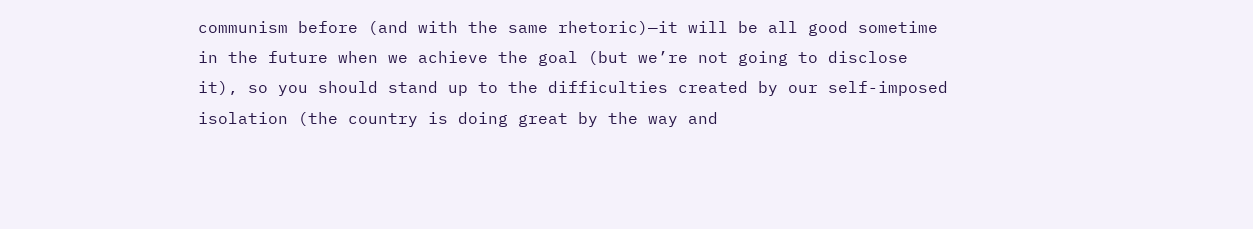communism before (and with the same rhetoric)—it will be all good sometime in the future when we achieve the goal (but we’re not going to disclose it), so you should stand up to the difficulties created by our self-imposed isolation (the country is doing great by the way and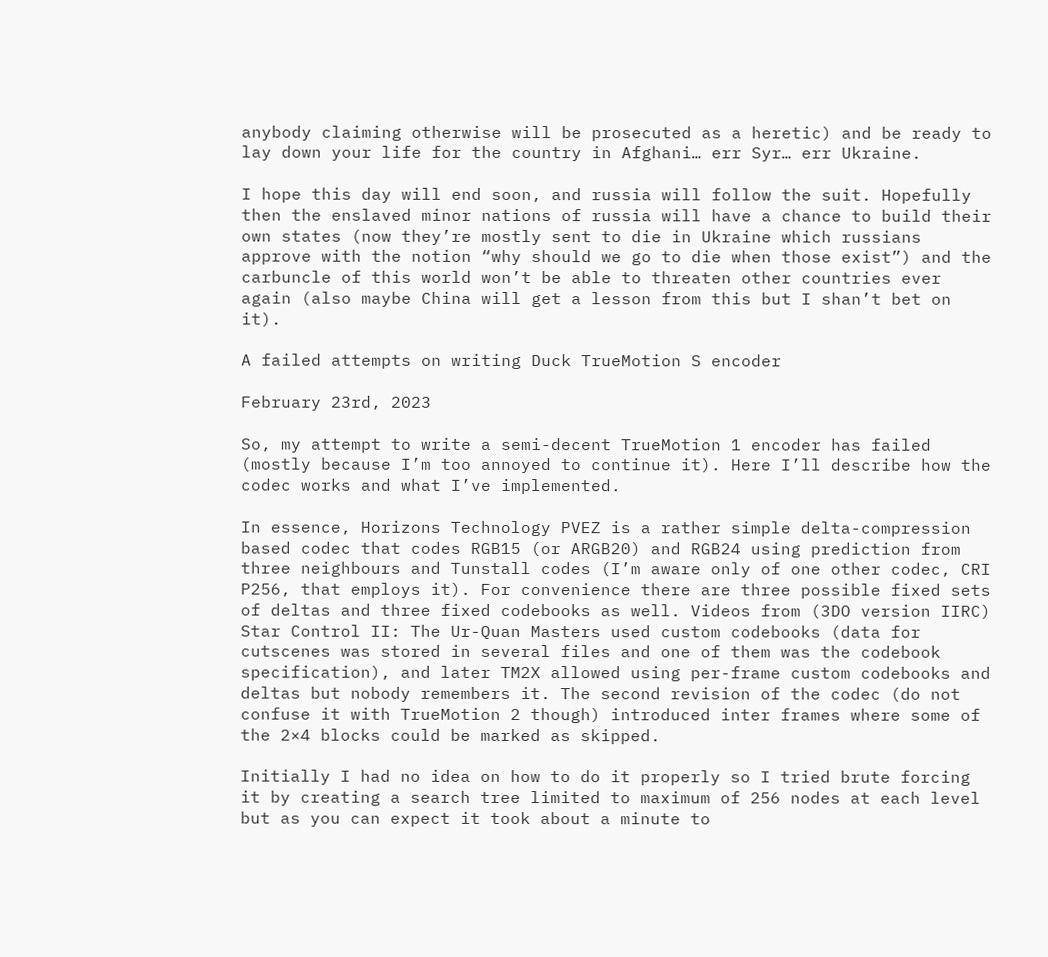anybody claiming otherwise will be prosecuted as a heretic) and be ready to lay down your life for the country in Afghani… err Syr… err Ukraine.

I hope this day will end soon, and russia will follow the suit. Hopefully then the enslaved minor nations of russia will have a chance to build their own states (now they’re mostly sent to die in Ukraine which russians approve with the notion “why should we go to die when those exist”) and the carbuncle of this world won’t be able to threaten other countries ever again (also maybe China will get a lesson from this but I shan’t bet on it).

A failed attempts on writing Duck TrueMotion S encoder

February 23rd, 2023

So, my attempt to write a semi-decent TrueMotion 1 encoder has failed (mostly because I’m too annoyed to continue it). Here I’ll describe how the codec works and what I’ve implemented.

In essence, Horizons Technology PVEZ is a rather simple delta-compression based codec that codes RGB15 (or ARGB20) and RGB24 using prediction from three neighbours and Tunstall codes (I’m aware only of one other codec, CRI P256, that employs it). For convenience there are three possible fixed sets of deltas and three fixed codebooks as well. Videos from (3DO version IIRC) Star Control II: The Ur-Quan Masters used custom codebooks (data for cutscenes was stored in several files and one of them was the codebook specification), and later TM2X allowed using per-frame custom codebooks and deltas but nobody remembers it. The second revision of the codec (do not confuse it with TrueMotion 2 though) introduced inter frames where some of the 2×4 blocks could be marked as skipped.

Initially I had no idea on how to do it properly so I tried brute forcing it by creating a search tree limited to maximum of 256 nodes at each level but as you can expect it took about a minute to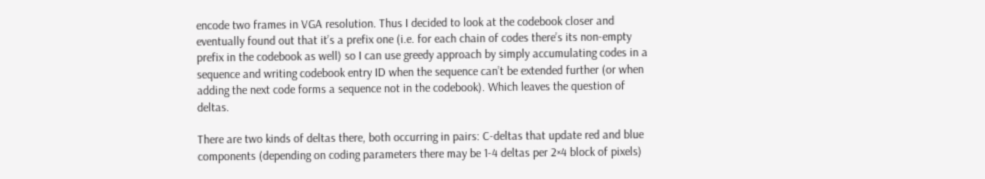encode two frames in VGA resolution. Thus I decided to look at the codebook closer and eventually found out that it’s a prefix one (i.e. for each chain of codes there’s its non-empty prefix in the codebook as well) so I can use greedy approach by simply accumulating codes in a sequence and writing codebook entry ID when the sequence can’t be extended further (or when adding the next code forms a sequence not in the codebook). Which leaves the question of deltas.

There are two kinds of deltas there, both occurring in pairs: C-deltas that update red and blue components (depending on coding parameters there may be 1-4 deltas per 2×4 block of pixels)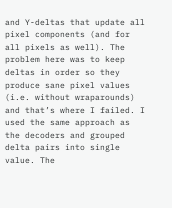and Y-deltas that update all pixel components (and for all pixels as well). The problem here was to keep deltas in order so they produce sane pixel values (i.e. without wraparounds) and that’s where I failed. I used the same approach as the decoders and grouped delta pairs into single value. The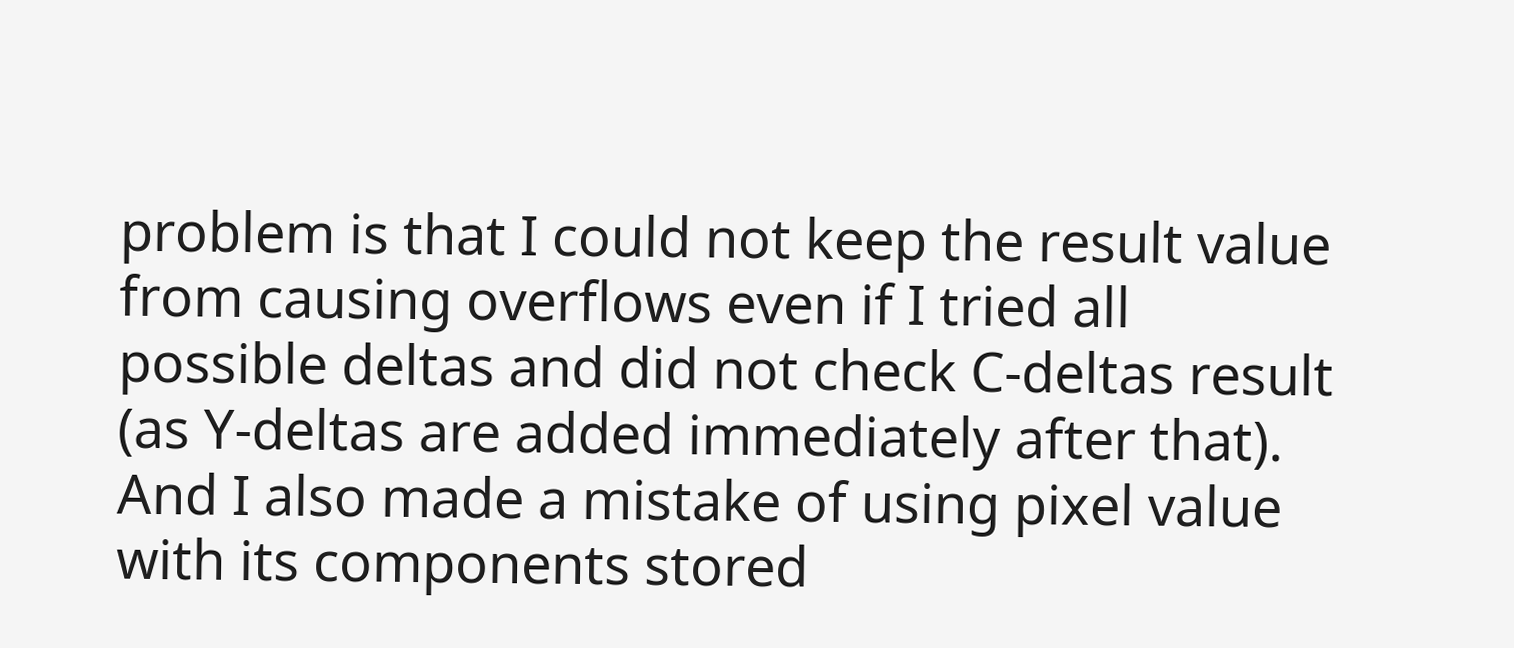problem is that I could not keep the result value from causing overflows even if I tried all possible deltas and did not check C-deltas result (as Y-deltas are added immediately after that). And I also made a mistake of using pixel value with its components stored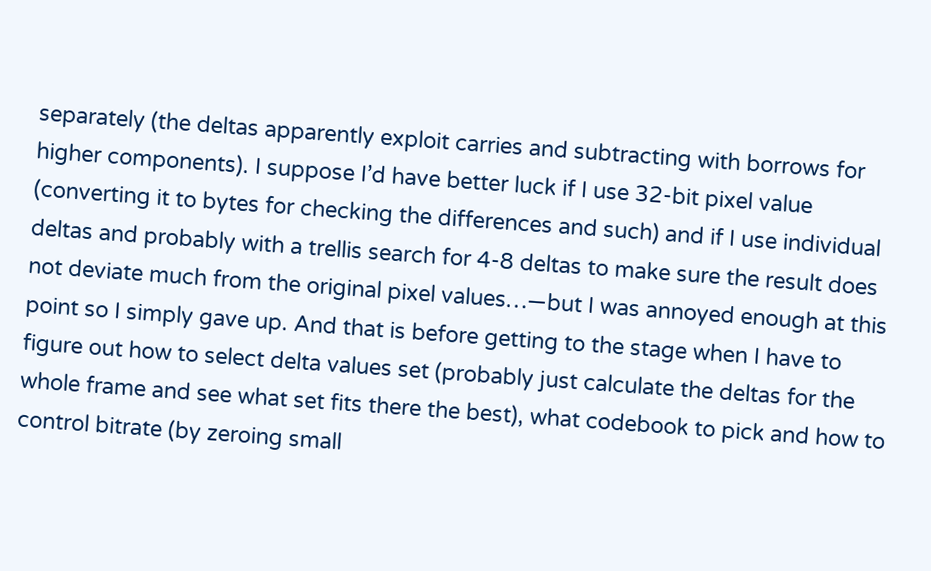separately (the deltas apparently exploit carries and subtracting with borrows for higher components). I suppose I’d have better luck if I use 32-bit pixel value (converting it to bytes for checking the differences and such) and if I use individual deltas and probably with a trellis search for 4-8 deltas to make sure the result does not deviate much from the original pixel values…—but I was annoyed enough at this point so I simply gave up. And that is before getting to the stage when I have to figure out how to select delta values set (probably just calculate the deltas for the whole frame and see what set fits there the best), what codebook to pick and how to control bitrate (by zeroing small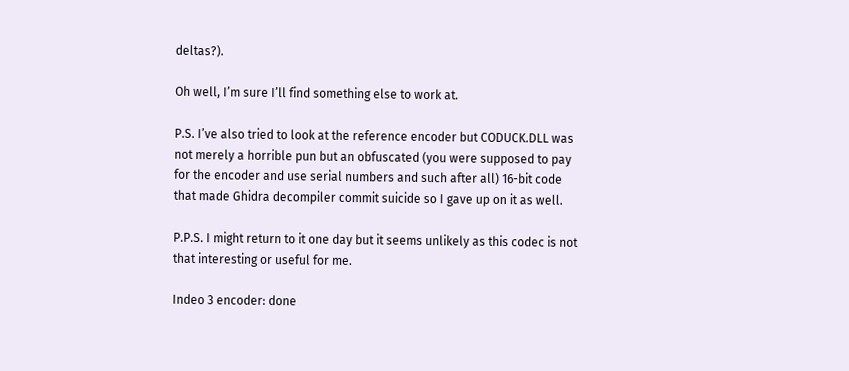deltas?).

Oh well, I’m sure I’ll find something else to work at.

P.S. I’ve also tried to look at the reference encoder but CODUCK.DLL was not merely a horrible pun but an obfuscated (you were supposed to pay for the encoder and use serial numbers and such after all) 16-bit code that made Ghidra decompiler commit suicide so I gave up on it as well.

P.P.S. I might return to it one day but it seems unlikely as this codec is not that interesting or useful for me.

Indeo 3 encoder: done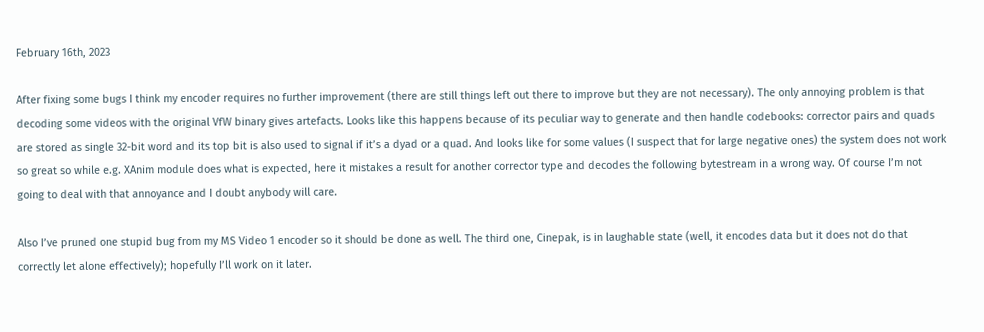February 16th, 2023

After fixing some bugs I think my encoder requires no further improvement (there are still things left out there to improve but they are not necessary). The only annoying problem is that decoding some videos with the original VfW binary gives artefacts. Looks like this happens because of its peculiar way to generate and then handle codebooks: corrector pairs and quads are stored as single 32-bit word and its top bit is also used to signal if it’s a dyad or a quad. And looks like for some values (I suspect that for large negative ones) the system does not work so great so while e.g. XAnim module does what is expected, here it mistakes a result for another corrector type and decodes the following bytestream in a wrong way. Of course I’m not going to deal with that annoyance and I doubt anybody will care.

Also I’ve pruned one stupid bug from my MS Video 1 encoder so it should be done as well. The third one, Cinepak, is in laughable state (well, it encodes data but it does not do that correctly let alone effectively); hopefully I’ll work on it later.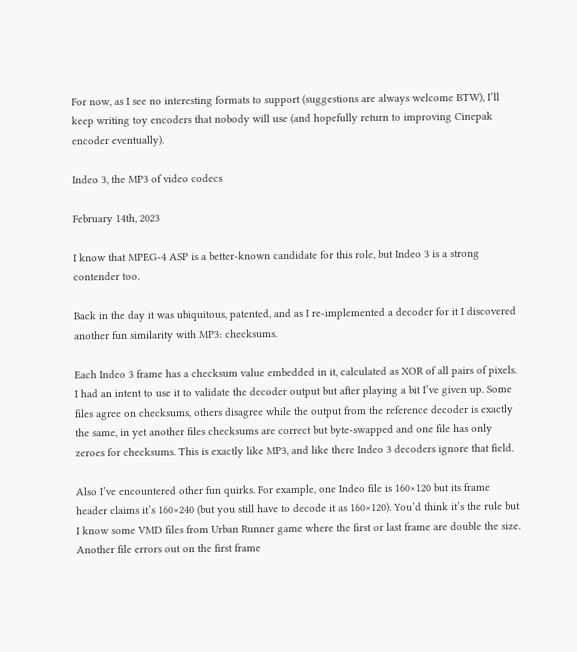For now, as I see no interesting formats to support (suggestions are always welcome BTW), I’ll keep writing toy encoders that nobody will use (and hopefully return to improving Cinepak encoder eventually).

Indeo 3, the MP3 of video codecs

February 14th, 2023

I know that MPEG-4 ASP is a better-known candidate for this role, but Indeo 3 is a strong contender too.

Back in the day it was ubiquitous, patented, and as I re-implemented a decoder for it I discovered another fun similarity with MP3: checksums.

Each Indeo 3 frame has a checksum value embedded in it, calculated as XOR of all pairs of pixels. I had an intent to use it to validate the decoder output but after playing a bit I’ve given up. Some files agree on checksums, others disagree while the output from the reference decoder is exactly the same, in yet another files checksums are correct but byte-swapped and one file has only zeroes for checksums. This is exactly like MP3, and like there Indeo 3 decoders ignore that field.

Also I’ve encountered other fun quirks. For example, one Indeo file is 160×120 but its frame header claims it’s 160×240 (but you still have to decode it as 160×120). You’d think it’s the rule but I know some VMD files from Urban Runner game where the first or last frame are double the size. Another file errors out on the first frame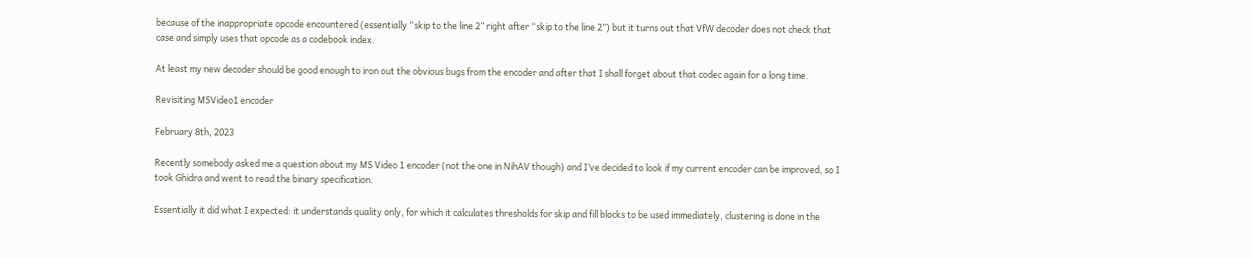because of the inappropriate opcode encountered (essentially “skip to the line 2” right after “skip to the line 2”) but it turns out that VfW decoder does not check that case and simply uses that opcode as a codebook index.

At least my new decoder should be good enough to iron out the obvious bugs from the encoder and after that I shall forget about that codec again for a long time.

Revisiting MSVideo1 encoder

February 8th, 2023

Recently somebody asked me a question about my MS Video 1 encoder (not the one in NihAV though) and I’ve decided to look if my current encoder can be improved, so I took Ghidra and went to read the binary specification.

Essentially it did what I expected: it understands quality only, for which it calculates thresholds for skip and fill blocks to be used immediately, clustering is done in the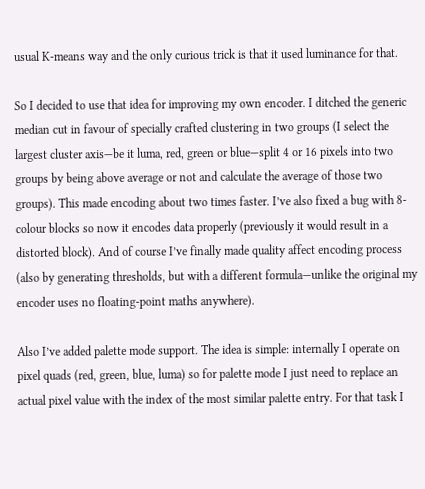usual K-means way and the only curious trick is that it used luminance for that.

So I decided to use that idea for improving my own encoder. I ditched the generic median cut in favour of specially crafted clustering in two groups (I select the largest cluster axis—be it luma, red, green or blue—split 4 or 16 pixels into two groups by being above average or not and calculate the average of those two groups). This made encoding about two times faster. I’ve also fixed a bug with 8-colour blocks so now it encodes data properly (previously it would result in a distorted block). And of course I’ve finally made quality affect encoding process (also by generating thresholds, but with a different formula—unlike the original my encoder uses no floating-point maths anywhere).

Also I’ve added palette mode support. The idea is simple: internally I operate on pixel quads (red, green, blue, luma) so for palette mode I just need to replace an actual pixel value with the index of the most similar palette entry. For that task I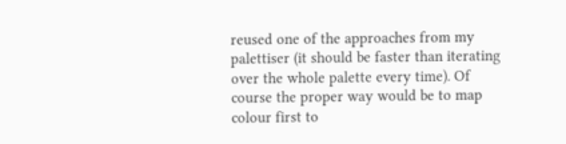reused one of the approaches from my palettiser (it should be faster than iterating over the whole palette every time). Of course the proper way would be to map colour first to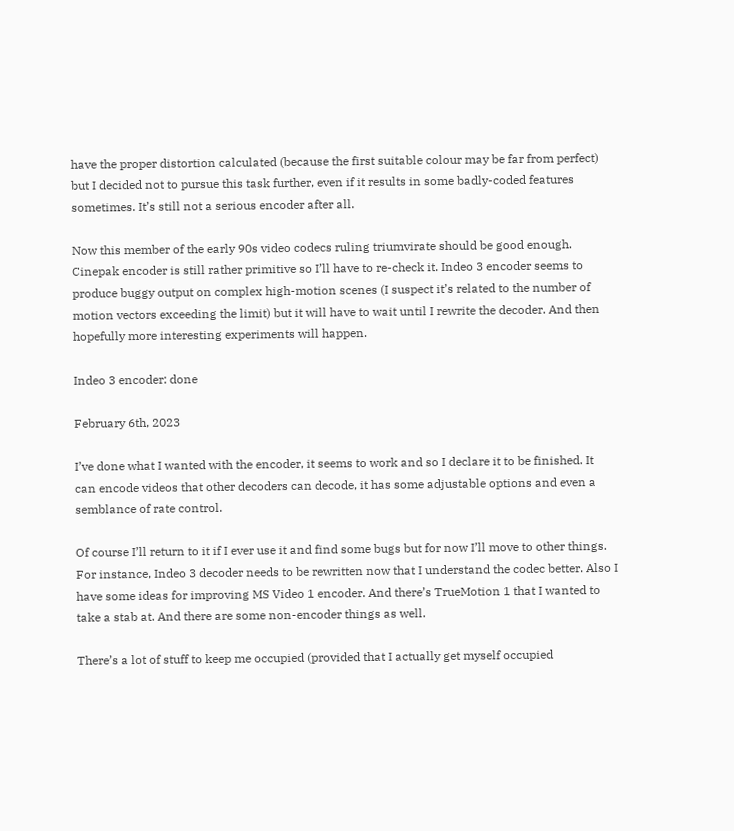have the proper distortion calculated (because the first suitable colour may be far from perfect) but I decided not to pursue this task further, even if it results in some badly-coded features sometimes. It’s still not a serious encoder after all.

Now this member of the early 90s video codecs ruling triumvirate should be good enough. Cinepak encoder is still rather primitive so I’ll have to re-check it. Indeo 3 encoder seems to produce buggy output on complex high-motion scenes (I suspect it’s related to the number of motion vectors exceeding the limit) but it will have to wait until I rewrite the decoder. And then hopefully more interesting experiments will happen.

Indeo 3 encoder: done

February 6th, 2023

I’ve done what I wanted with the encoder, it seems to work and so I declare it to be finished. It can encode videos that other decoders can decode, it has some adjustable options and even a semblance of rate control.

Of course I’ll return to it if I ever use it and find some bugs but for now I’ll move to other things. For instance, Indeo 3 decoder needs to be rewritten now that I understand the codec better. Also I have some ideas for improving MS Video 1 encoder. And there’s TrueMotion 1 that I wanted to take a stab at. And there are some non-encoder things as well.

There’s a lot of stuff to keep me occupied (provided that I actually get myself occupied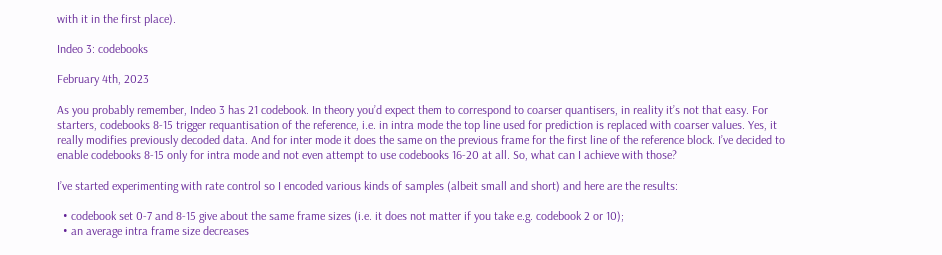with it in the first place).

Indeo 3: codebooks

February 4th, 2023

As you probably remember, Indeo 3 has 21 codebook. In theory you’d expect them to correspond to coarser quantisers, in reality it’s not that easy. For starters, codebooks 8-15 trigger requantisation of the reference, i.e. in intra mode the top line used for prediction is replaced with coarser values. Yes, it really modifies previously decoded data. And for inter mode it does the same on the previous frame for the first line of the reference block. I’ve decided to enable codebooks 8-15 only for intra mode and not even attempt to use codebooks 16-20 at all. So, what can I achieve with those?

I’ve started experimenting with rate control so I encoded various kinds of samples (albeit small and short) and here are the results:

  • codebook set 0-7 and 8-15 give about the same frame sizes (i.e. it does not matter if you take e.g. codebook 2 or 10);
  • an average intra frame size decreases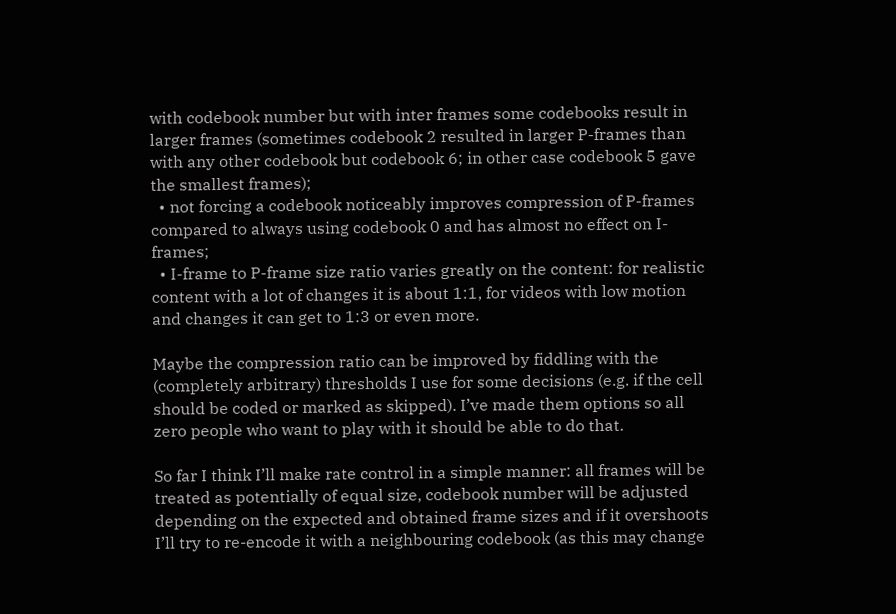with codebook number but with inter frames some codebooks result in larger frames (sometimes codebook 2 resulted in larger P-frames than with any other codebook but codebook 6; in other case codebook 5 gave the smallest frames);
  • not forcing a codebook noticeably improves compression of P-frames compared to always using codebook 0 and has almost no effect on I-frames;
  • I-frame to P-frame size ratio varies greatly on the content: for realistic content with a lot of changes it is about 1:1, for videos with low motion and changes it can get to 1:3 or even more.

Maybe the compression ratio can be improved by fiddling with the (completely arbitrary) thresholds I use for some decisions (e.g. if the cell should be coded or marked as skipped). I’ve made them options so all zero people who want to play with it should be able to do that.

So far I think I’ll make rate control in a simple manner: all frames will be treated as potentially of equal size, codebook number will be adjusted depending on the expected and obtained frame sizes and if it overshoots I’ll try to re-encode it with a neighbouring codebook (as this may change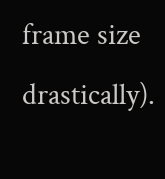frame size drastically).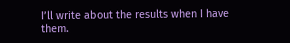I’ll write about the results when I have them.